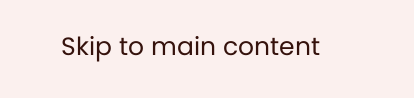Skip to main content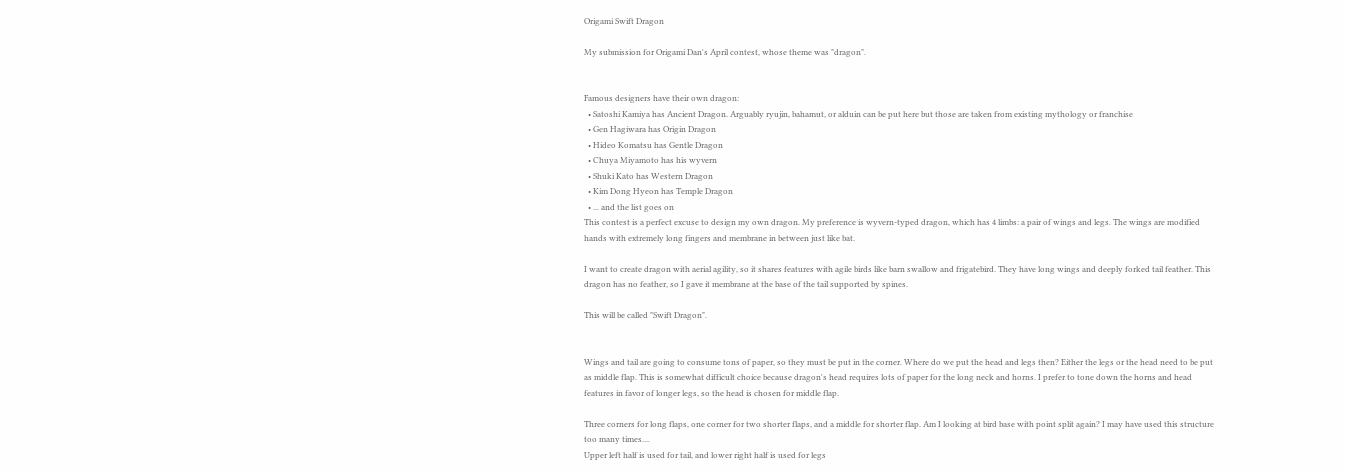Origami Swift Dragon

My submission for Origami Dan's April contest, whose theme was "dragon".


Famous designers have their own dragon:
  • Satoshi Kamiya has Ancient Dragon. Arguably ryujin, bahamut, or alduin can be put here but those are taken from existing mythology or franchise
  • Gen Hagiwara has Origin Dragon
  • Hideo Komatsu has Gentle Dragon
  • Chuya Miyamoto has his wyvern
  • Shuki Kato has Western Dragon
  • Kim Dong Hyeon has Temple Dragon
  • ... and the list goes on
This contest is a perfect excuse to design my own dragon. My preference is wyvern-typed dragon, which has 4 limbs: a pair of wings and legs. The wings are modified hands with extremely long fingers and membrane in between just like bat.

I want to create dragon with aerial agility, so it shares features with agile birds like barn swallow and frigatebird. They have long wings and deeply forked tail feather. This dragon has no feather, so I gave it membrane at the base of the tail supported by spines.

This will be called "Swift Dragon".


Wings and tail are going to consume tons of paper, so they must be put in the corner. Where do we put the head and legs then? Either the legs or the head need to be put as middle flap. This is somewhat difficult choice because dragon's head requires lots of paper for the long neck and horns. I prefer to tone down the horns and head features in favor of longer legs, so the head is chosen for middle flap.

Three corners for long flaps, one corner for two shorter flaps, and a middle for shorter flap. Am I looking at bird base with point split again? I may have used this structure too many times....
Upper left half is used for tail, and lower right half is used for legs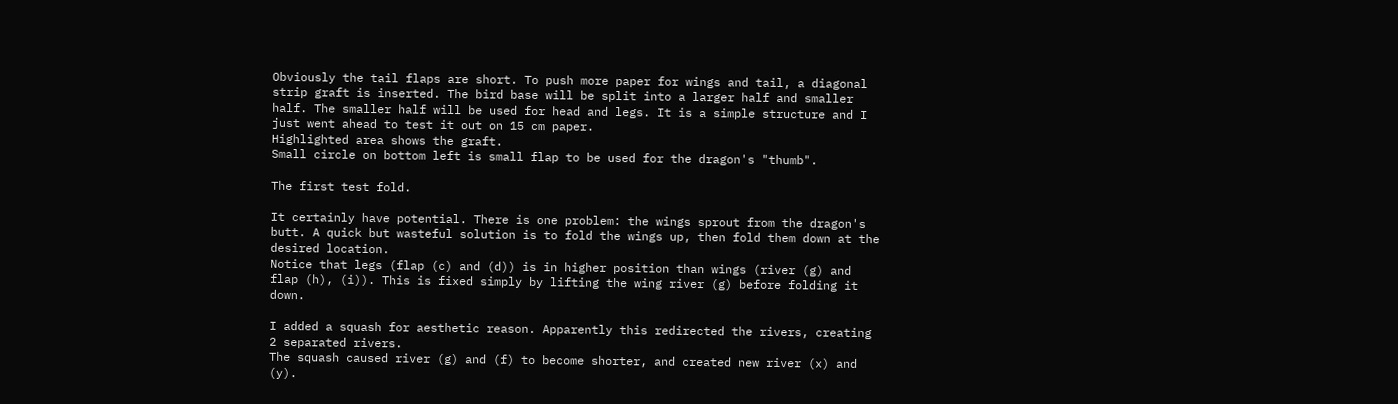Obviously the tail flaps are short. To push more paper for wings and tail, a diagonal strip graft is inserted. The bird base will be split into a larger half and smaller half. The smaller half will be used for head and legs. It is a simple structure and I just went ahead to test it out on 15 cm paper.
Highlighted area shows the graft.
Small circle on bottom left is small flap to be used for the dragon's "thumb".

The first test fold.

It certainly have potential. There is one problem: the wings sprout from the dragon's butt. A quick but wasteful solution is to fold the wings up, then fold them down at the desired location.
Notice that legs (flap (c) and (d)) is in higher position than wings (river (g) and flap (h), (i)). This is fixed simply by lifting the wing river (g) before folding it down.

I added a squash for aesthetic reason. Apparently this redirected the rivers, creating 2 separated rivers.
The squash caused river (g) and (f) to become shorter, and created new river (x) and (y).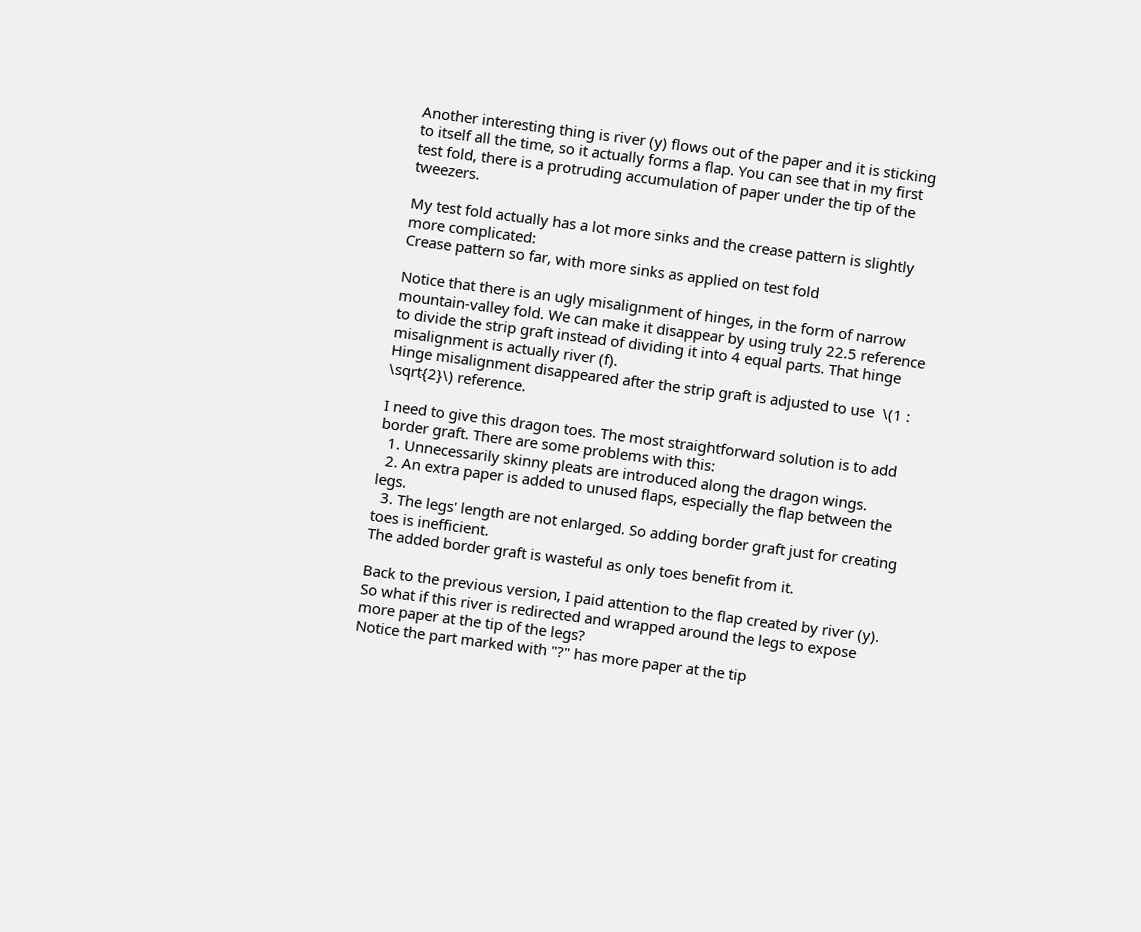Another interesting thing is river (y) flows out of the paper and it is sticking to itself all the time, so it actually forms a flap. You can see that in my first test fold, there is a protruding accumulation of paper under the tip of the tweezers.

My test fold actually has a lot more sinks and the crease pattern is slightly more complicated:
Crease pattern so far, with more sinks as applied on test fold

Notice that there is an ugly misalignment of hinges, in the form of narrow mountain-valley fold. We can make it disappear by using truly 22.5 reference to divide the strip graft instead of dividing it into 4 equal parts. That hinge misalignment is actually river (f).
Hinge misalignment disappeared after the strip graft is adjusted to use  \(1 : \sqrt{2}\) reference.

I need to give this dragon toes. The most straightforward solution is to add border graft. There are some problems with this:
  1. Unnecessarily skinny pleats are introduced along the dragon wings.
  2. An extra paper is added to unused flaps, especially the flap between the legs.
  3. The legs' length are not enlarged. So adding border graft just for creating toes is inefficient.
The added border graft is wasteful as only toes benefit from it.

Back to the previous version, I paid attention to the flap created by river (y). So what if this river is redirected and wrapped around the legs to expose more paper at the tip of the legs?
Notice the part marked with "?" has more paper at the tip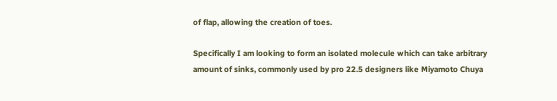of flap, allowing the creation of toes.

Specifically I am looking to form an isolated molecule which can take arbitrary amount of sinks, commonly used by pro 22.5 designers like Miyamoto Chuya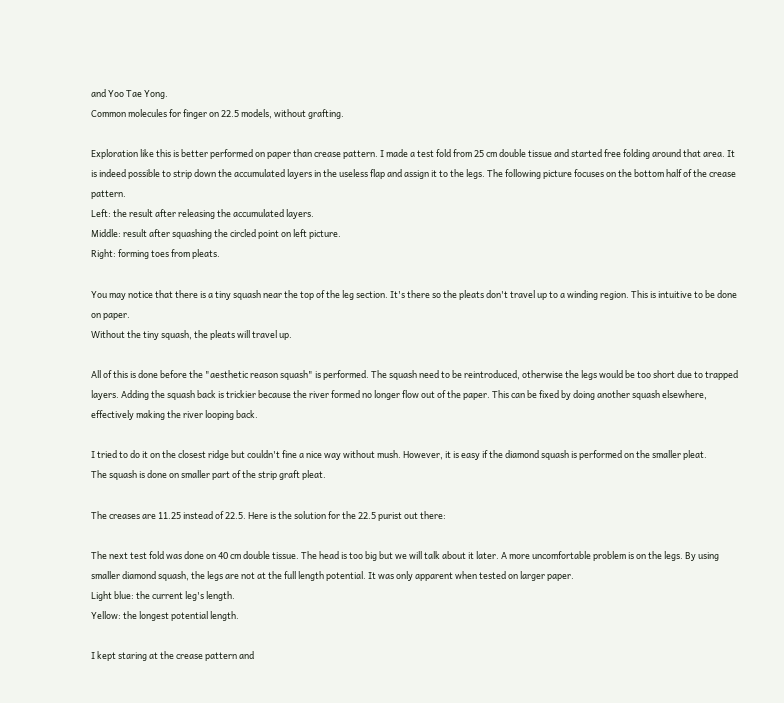and Yoo Tae Yong.
Common molecules for finger on 22.5 models, without grafting.

Exploration like this is better performed on paper than crease pattern. I made a test fold from 25 cm double tissue and started free folding around that area. It is indeed possible to strip down the accumulated layers in the useless flap and assign it to the legs. The following picture focuses on the bottom half of the crease pattern.
Left: the result after releasing the accumulated layers.
Middle: result after squashing the circled point on left picture.
Right: forming toes from pleats.

You may notice that there is a tiny squash near the top of the leg section. It's there so the pleats don't travel up to a winding region. This is intuitive to be done on paper.
Without the tiny squash, the pleats will travel up.

All of this is done before the "aesthetic reason squash" is performed. The squash need to be reintroduced, otherwise the legs would be too short due to trapped layers. Adding the squash back is trickier because the river formed no longer flow out of the paper. This can be fixed by doing another squash elsewhere, effectively making the river looping back.

I tried to do it on the closest ridge but couldn't fine a nice way without mush. However, it is easy if the diamond squash is performed on the smaller pleat.
The squash is done on smaller part of the strip graft pleat.

The creases are 11.25 instead of 22.5. Here is the solution for the 22.5 purist out there:

The next test fold was done on 40 cm double tissue. The head is too big but we will talk about it later. A more uncomfortable problem is on the legs. By using smaller diamond squash, the legs are not at the full length potential. It was only apparent when tested on larger paper.
Light blue: the current leg's length.
Yellow: the longest potential length.

I kept staring at the crease pattern and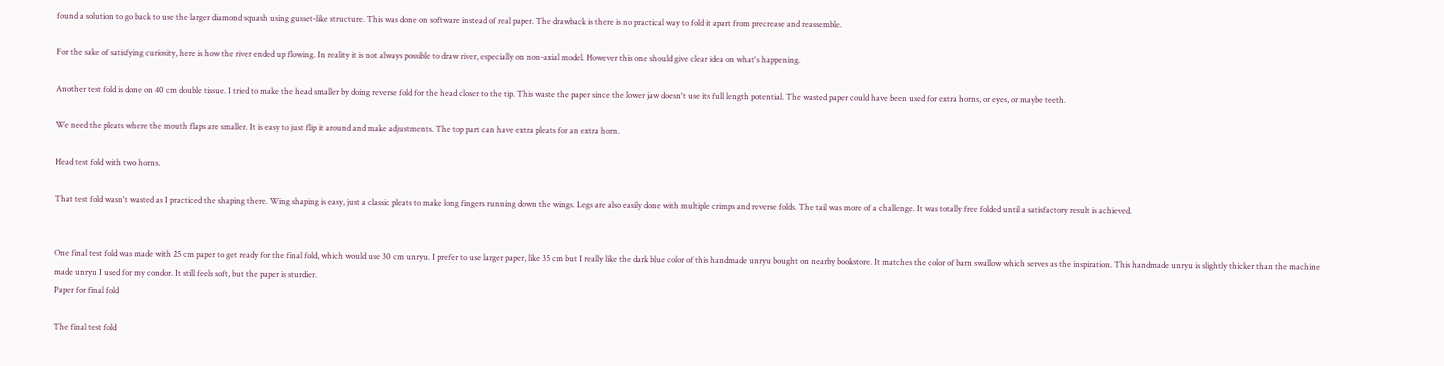found a solution to go back to use the larger diamond squash using gusset-like structure. This was done on software instead of real paper. The drawback is there is no practical way to fold it apart from precrease and reassemble.

For the sake of satisfying curiosity, here is how the river ended up flowing. In reality it is not always possible to draw river, especially on non-axial model. However this one should give clear idea on what's happening.

Another test fold is done on 40 cm double tissue. I tried to make the head smaller by doing reverse fold for the head closer to the tip. This waste the paper since the lower jaw doesn't use its full length potential. The wasted paper could have been used for extra horns, or eyes, or maybe teeth.

We need the pleats where the mouth flaps are smaller. It is easy to just flip it around and make adjustments. The top part can have extra pleats for an extra horn.

Head test fold with two horns.

That test fold wasn't wasted as I practiced the shaping there. Wing shaping is easy, just a classic pleats to make long fingers running down the wings. Legs are also easily done with multiple crimps and reverse folds. The tail was more of a challenge. It was totally free folded until a satisfactory result is achieved.


One final test fold was made with 25 cm paper to get ready for the final fold, which would use 30 cm unryu. I prefer to use larger paper, like 35 cm but I really like the dark blue color of this handmade unryu bought on nearby bookstore. It matches the color of barn swallow which serves as the inspiration. This handmade unryu is slightly thicker than the machine made unryu I used for my condor. It still feels soft, but the paper is sturdier.
Paper for final fold

The final test fold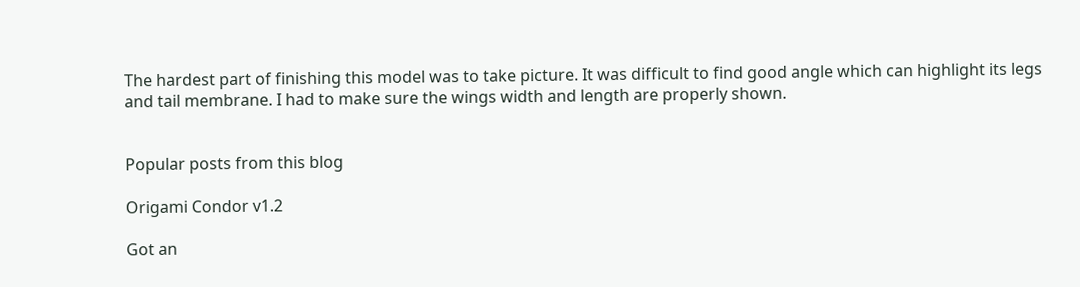The hardest part of finishing this model was to take picture. It was difficult to find good angle which can highlight its legs and tail membrane. I had to make sure the wings width and length are properly shown.


Popular posts from this blog

Origami Condor v1.2

Got an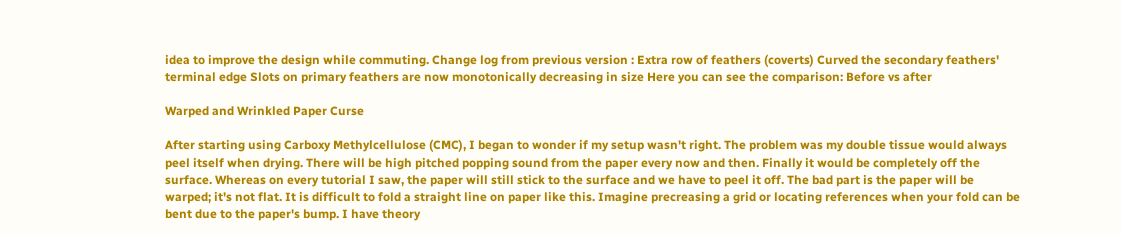idea to improve the design while commuting. Change log from previous version : Extra row of feathers (coverts) Curved the secondary feathers' terminal edge Slots on primary feathers are now monotonically decreasing in size Here you can see the comparison: Before vs after

Warped and Wrinkled Paper Curse

After starting using Carboxy Methylcellulose (CMC), I began to wonder if my setup wasn't right. The problem was my double tissue would always peel itself when drying. There will be high pitched popping sound from the paper every now and then. Finally it would be completely off the surface. Whereas on every tutorial I saw, the paper will still stick to the surface and we have to peel it off. The bad part is the paper will be warped; it's not flat. It is difficult to fold a straight line on paper like this. Imagine precreasing a grid or locating references when your fold can be bent due to the paper's bump. I have theory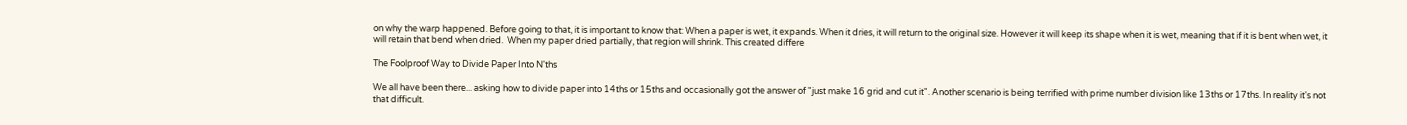on why the warp happened. Before going to that, it is important to know that: When a paper is wet, it expands. When it dries, it will return to the original size. However it will keep its shape when it is wet, meaning that if it is bent when wet, it will retain that bend when dried.  When my paper dried partially, that region will shrink. This created differe

The Foolproof Way to Divide Paper Into N'ths

We all have been there... asking how to divide paper into 14ths or 15ths and occasionally got the answer of "just make 16 grid and cut it". Another scenario is being terrified with prime number division like 13ths or 17ths. In reality it's not that difficult.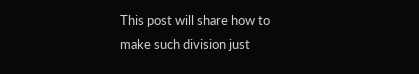This post will share how to make such division just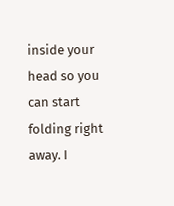inside your head so you can start folding right away. I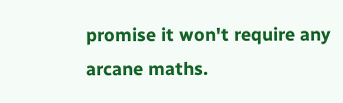promise it won't require any arcane maths.